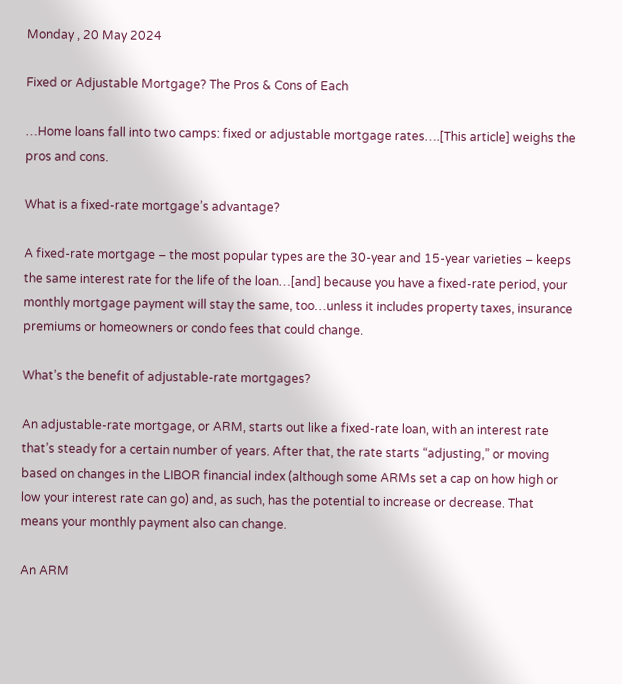Monday , 20 May 2024

Fixed or Adjustable Mortgage? The Pros & Cons of Each

…Home loans fall into two camps: fixed or adjustable mortgage rates….[This article] weighs the pros and cons.

What is a fixed-rate mortgage’s advantage?

A fixed-rate mortgage – the most popular types are the 30-year and 15-year varieties – keeps the same interest rate for the life of the loan…[and] because you have a fixed-rate period, your monthly mortgage payment will stay the same, too…unless it includes property taxes, insurance premiums or homeowners or condo fees that could change.

What’s the benefit of adjustable-rate mortgages?

An adjustable-rate mortgage, or ARM, starts out like a fixed-rate loan, with an interest rate that’s steady for a certain number of years. After that, the rate starts “adjusting,” or moving based on changes in the LIBOR financial index (although some ARMs set a cap on how high or low your interest rate can go) and, as such, has the potential to increase or decrease. That means your monthly payment also can change.

An ARM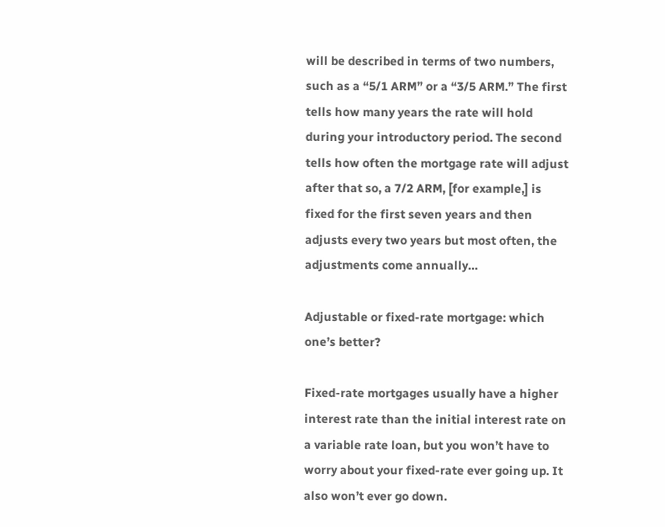will be described in terms of two numbers, such as a “5/1 ARM” or a “3/5 ARM.” The first tells how many years the rate will hold during your introductory period. The second tells how often the mortgage rate will adjust after that so, a 7/2 ARM, [for example,] is fixed for the first seven years and then adjusts every two years but most often, the adjustments come annually…

Adjustable or fixed-rate mortgage: which one’s better?

Fixed-rate mortgages usually have a higher interest rate than the initial interest rate on a variable rate loan, but you won’t have to worry about your fixed-rate ever going up. It also won’t ever go down.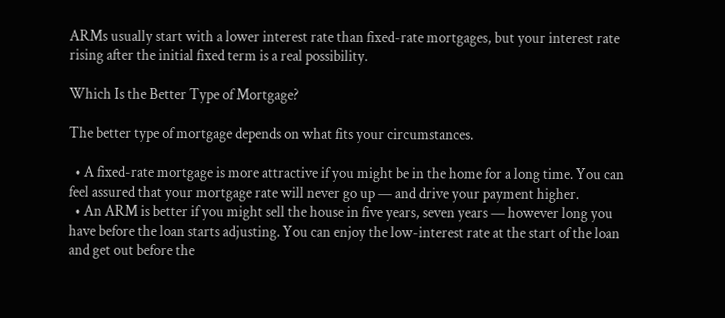ARMs usually start with a lower interest rate than fixed-rate mortgages, but your interest rate rising after the initial fixed term is a real possibility.

Which Is the Better Type of Mortgage?

The better type of mortgage depends on what fits your circumstances.

  • A fixed-rate mortgage is more attractive if you might be in the home for a long time. You can feel assured that your mortgage rate will never go up — and drive your payment higher.
  • An ARM is better if you might sell the house in five years, seven years — however long you have before the loan starts adjusting. You can enjoy the low-interest rate at the start of the loan and get out before the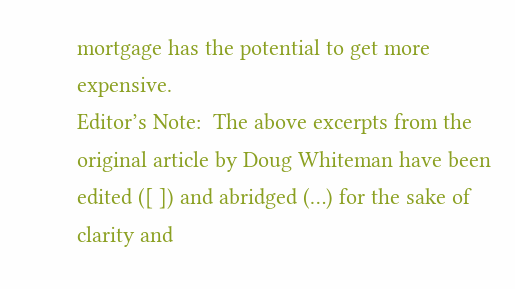mortgage has the potential to get more expensive.
Editor’s Note:  The above excerpts from the original article by Doug Whiteman have been edited ([ ]) and abridged (…) for the sake of clarity and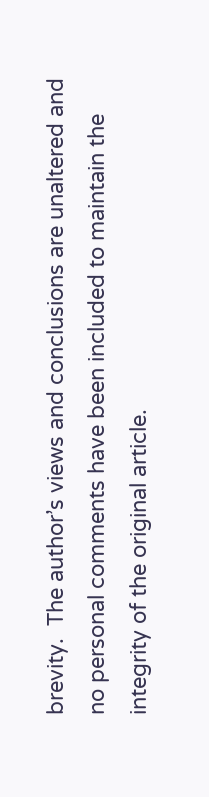brevity.  The author’s views and conclusions are unaltered and no personal comments have been included to maintain the integrity of the original article.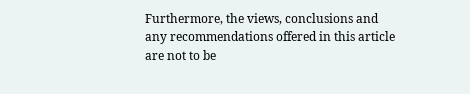Furthermore, the views, conclusions and any recommendations offered in this article are not to be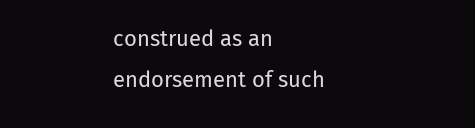construed as an endorsement of such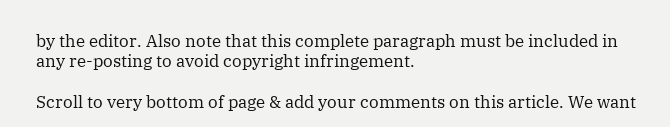by the editor. Also note that this complete paragraph must be included in any re-posting to avoid copyright infringement.

Scroll to very bottom of page & add your comments on this article. We want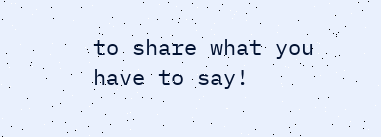to share what you have to say!